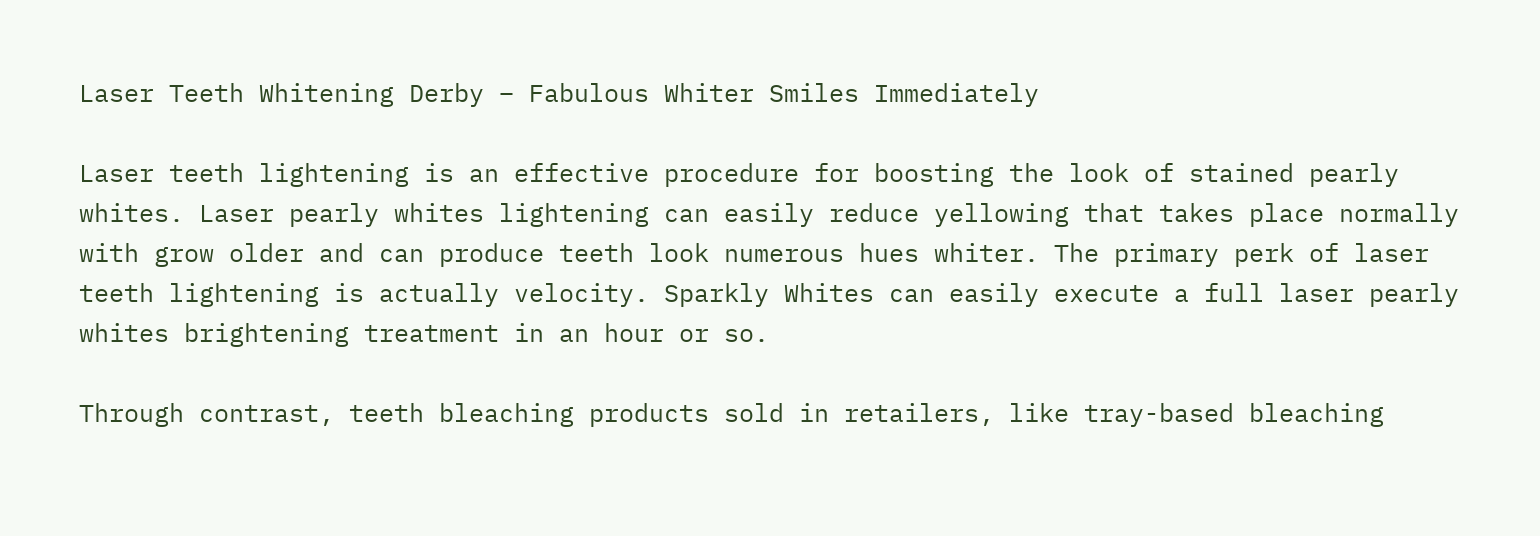Laser Teeth Whitening Derby – Fabulous Whiter Smiles Immediately

Laser teeth lightening is an effective procedure for boosting the look of stained pearly whites. Laser pearly whites lightening can easily reduce yellowing that takes place normally with grow older and can produce teeth look numerous hues whiter. The primary perk of laser teeth lightening is actually velocity. Sparkly Whites can easily execute a full laser pearly whites brightening treatment in an hour or so.

Through contrast, teeth bleaching products sold in retailers, like tray-based bleaching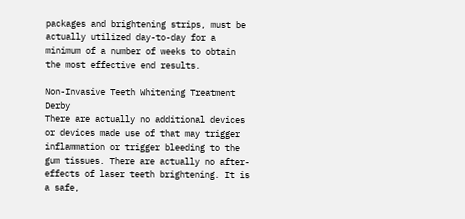packages and brightening strips, must be actually utilized day-to-day for a minimum of a number of weeks to obtain the most effective end results.

Non-Invasive Teeth Whitening Treatment Derby
There are actually no additional devices or devices made use of that may trigger inflammation or trigger bleeding to the gum tissues. There are actually no after-effects of laser teeth brightening. It is a safe,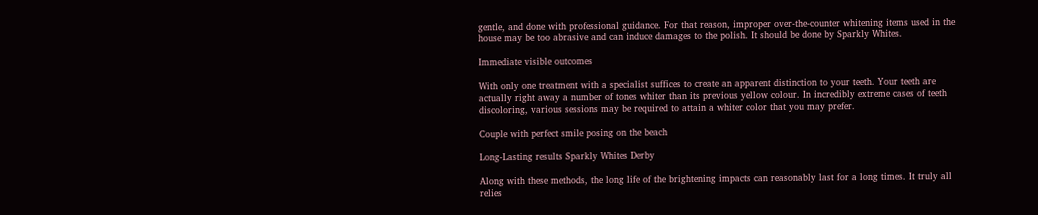gentle, and done with professional guidance. For that reason, improper over-the-counter whitening items used in the house may be too abrasive and can induce damages to the polish. It should be done by Sparkly Whites.

Immediate visible outcomes

With only one treatment with a specialist suffices to create an apparent distinction to your teeth. Your teeth are actually right away a number of tones whiter than its previous yellow colour. In incredibly extreme cases of teeth discoloring, various sessions may be required to attain a whiter color that you may prefer.

Couple with perfect smile posing on the beach

Long-Lasting results Sparkly Whites Derby

Along with these methods, the long life of the brightening impacts can reasonably last for a long times. It truly all relies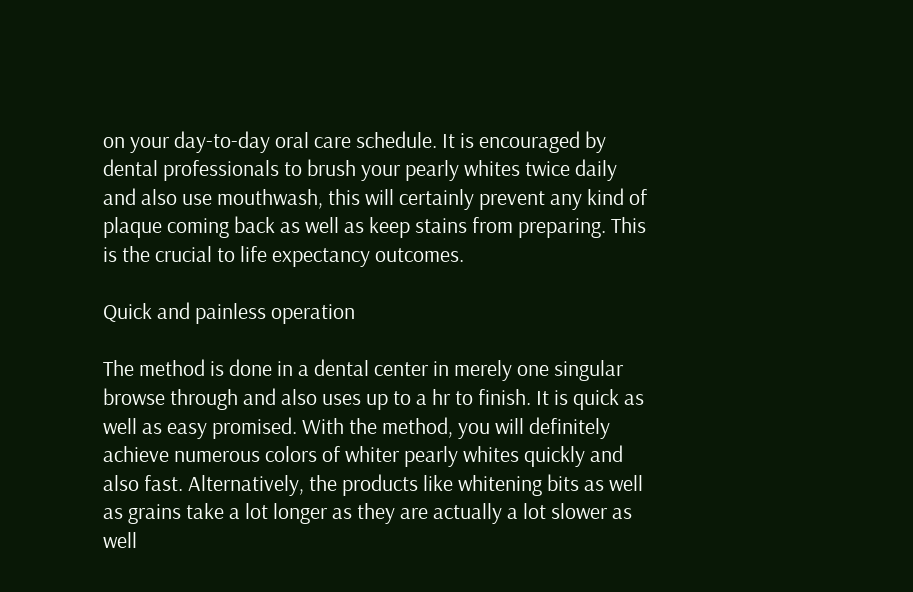on your day-to-day oral care schedule. It is encouraged by dental professionals to brush your pearly whites twice daily and also use mouthwash, this will certainly prevent any kind of plaque coming back as well as keep stains from preparing. This is the crucial to life expectancy outcomes.

Quick and painless operation

The method is done in a dental center in merely one singular browse through and also uses up to a hr to finish. It is quick as well as easy promised. With the method, you will definitely achieve numerous colors of whiter pearly whites quickly and also fast. Alternatively, the products like whitening bits as well as grains take a lot longer as they are actually a lot slower as well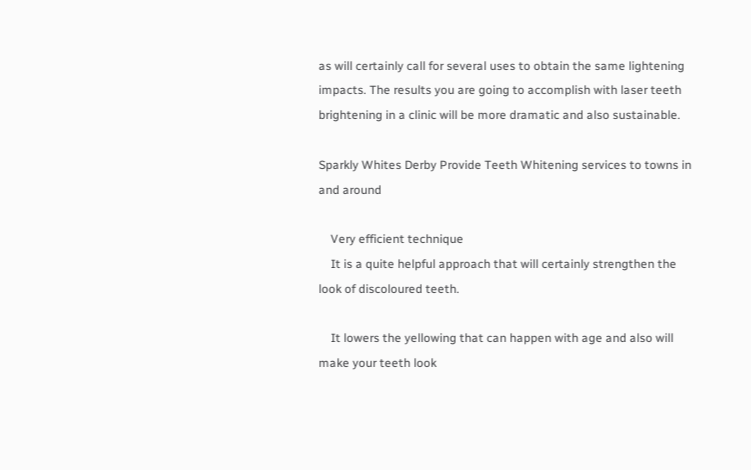as will certainly call for several uses to obtain the same lightening impacts. The results you are going to accomplish with laser teeth brightening in a clinic will be more dramatic and also sustainable.

Sparkly Whites Derby Provide Teeth Whitening services to towns in and around

    Very efficient technique
    It is a quite helpful approach that will certainly strengthen the look of discoloured teeth.

    It lowers the yellowing that can happen with age and also will make your teeth look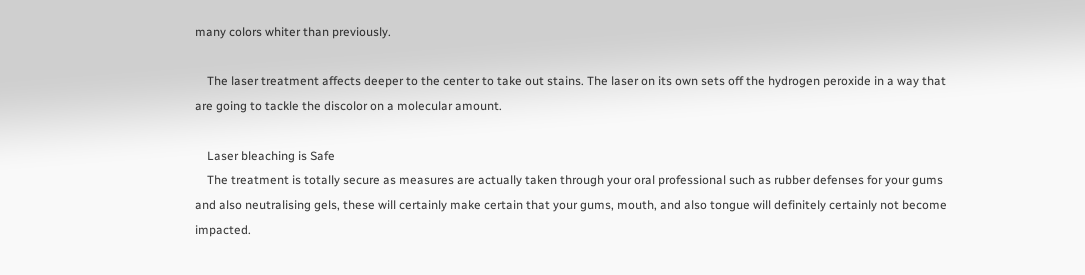many colors whiter than previously.

    The laser treatment affects deeper to the center to take out stains. The laser on its own sets off the hydrogen peroxide in a way that are going to tackle the discolor on a molecular amount.

    Laser bleaching is Safe
    The treatment is totally secure as measures are actually taken through your oral professional such as rubber defenses for your gums and also neutralising gels, these will certainly make certain that your gums, mouth, and also tongue will definitely certainly not become impacted.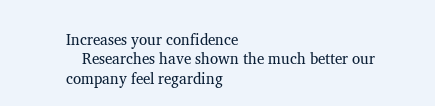Increases your confidence
    Researches have shown the much better our company feel regarding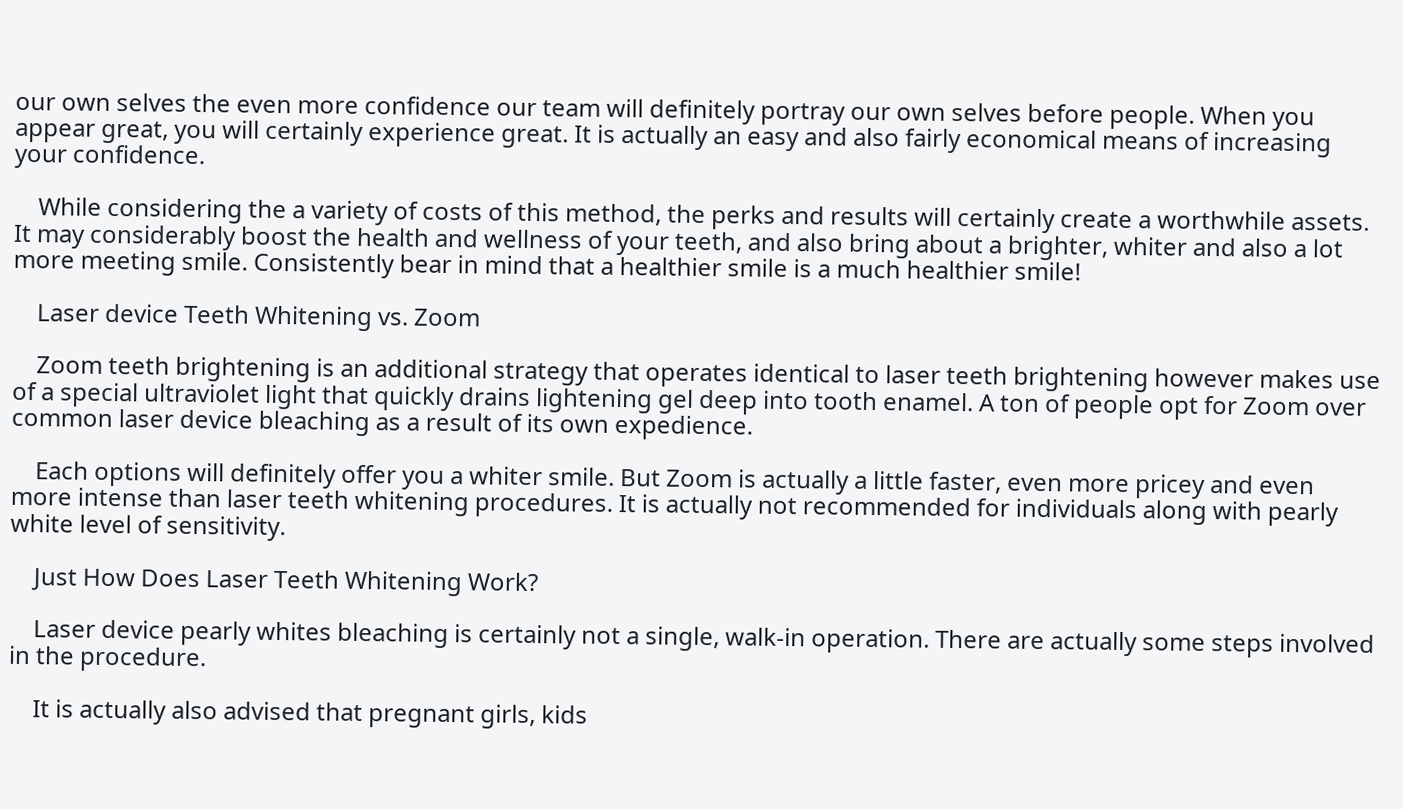our own selves the even more confidence our team will definitely portray our own selves before people. When you appear great, you will certainly experience great. It is actually an easy and also fairly economical means of increasing your confidence.

    While considering the a variety of costs of this method, the perks and results will certainly create a worthwhile assets. It may considerably boost the health and wellness of your teeth, and also bring about a brighter, whiter and also a lot more meeting smile. Consistently bear in mind that a healthier smile is a much healthier smile!

    Laser device Teeth Whitening vs. Zoom

    Zoom teeth brightening is an additional strategy that operates identical to laser teeth brightening however makes use of a special ultraviolet light that quickly drains lightening gel deep into tooth enamel. A ton of people opt for Zoom over common laser device bleaching as a result of its own expedience.

    Each options will definitely offer you a whiter smile. But Zoom is actually a little faster, even more pricey and even more intense than laser teeth whitening procedures. It is actually not recommended for individuals along with pearly white level of sensitivity.

    Just How Does Laser Teeth Whitening Work?

    Laser device pearly whites bleaching is certainly not a single, walk-in operation. There are actually some steps involved in the procedure.

    It is actually also advised that pregnant girls, kids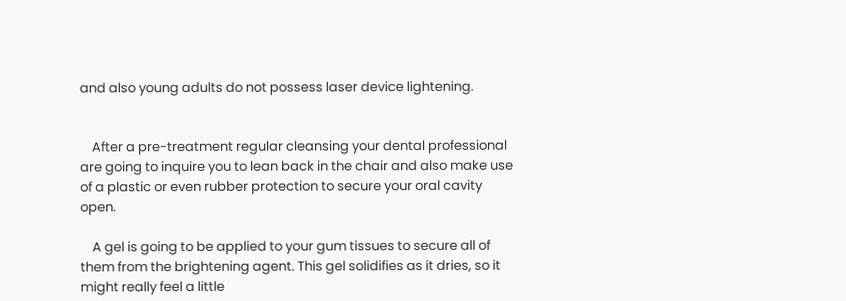and also young adults do not possess laser device lightening.


    After a pre-treatment regular cleansing your dental professional are going to inquire you to lean back in the chair and also make use of a plastic or even rubber protection to secure your oral cavity open.

    A gel is going to be applied to your gum tissues to secure all of them from the brightening agent. This gel solidifies as it dries, so it might really feel a little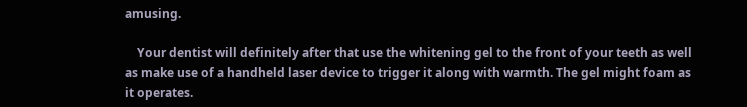amusing.

    Your dentist will definitely after that use the whitening gel to the front of your teeth as well as make use of a handheld laser device to trigger it along with warmth. The gel might foam as it operates.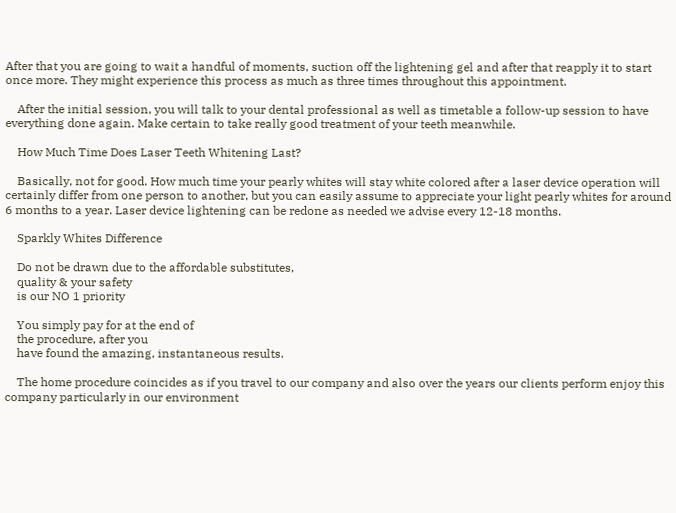After that you are going to wait a handful of moments, suction off the lightening gel and after that reapply it to start once more. They might experience this process as much as three times throughout this appointment.

    After the initial session, you will talk to your dental professional as well as timetable a follow-up session to have everything done again. Make certain to take really good treatment of your teeth meanwhile.

    How Much Time Does Laser Teeth Whitening Last?

    Basically, not for good. How much time your pearly whites will stay white colored after a laser device operation will certainly differ from one person to another, but you can easily assume to appreciate your light pearly whites for around 6 months to a year. Laser device lightening can be redone as needed we advise every 12-18 months.

    Sparkly Whites Difference

    Do not be drawn due to the affordable substitutes,
    quality & your safety
    is our NO 1 priority

    You simply pay for at the end of
    the procedure, after you
    have found the amazing, instantaneous results.

    The home procedure coincides as if you travel to our company and also over the years our clients perform enjoy this company particularly in our environment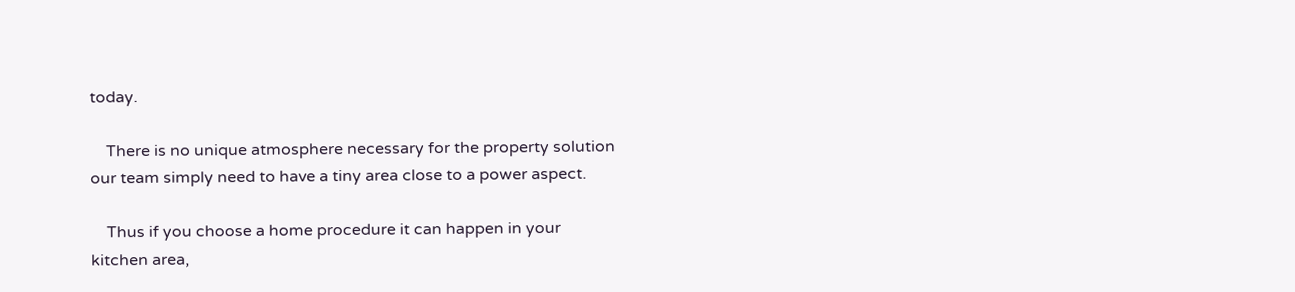today.

    There is no unique atmosphere necessary for the property solution our team simply need to have a tiny area close to a power aspect.

    Thus if you choose a home procedure it can happen in your kitchen area,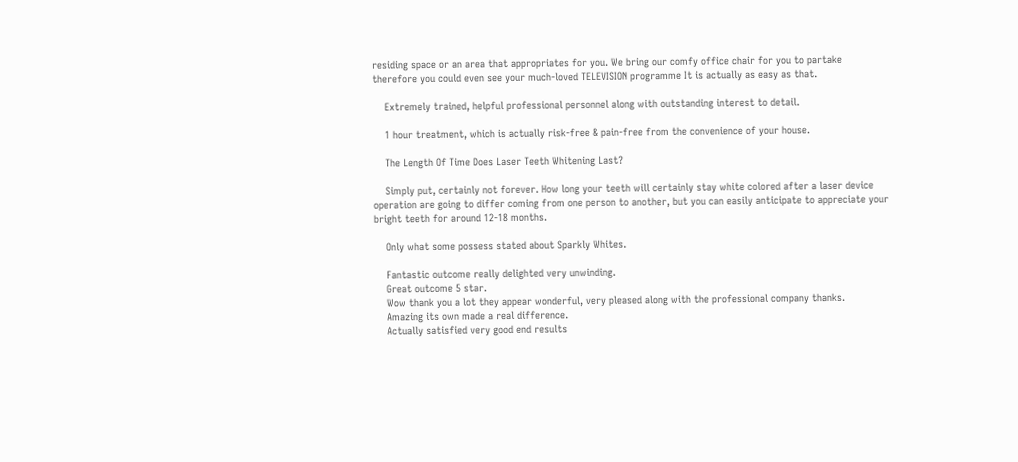residing space or an area that appropriates for you. We bring our comfy office chair for you to partake therefore you could even see your much-loved TELEVISION programme It is actually as easy as that.

    Extremely trained, helpful professional personnel along with outstanding interest to detail.

    1 hour treatment, which is actually risk-free & pain-free from the convenience of your house.

    The Length Of Time Does Laser Teeth Whitening Last?

    Simply put, certainly not forever. How long your teeth will certainly stay white colored after a laser device operation are going to differ coming from one person to another, but you can easily anticipate to appreciate your bright teeth for around 12-18 months.

    Only what some possess stated about Sparkly Whites.

    Fantastic outcome really delighted very unwinding.
    Great outcome 5 star.
    Wow thank you a lot they appear wonderful, very pleased along with the professional company thanks.
    Amazing its own made a real difference.
    Actually satisfied very good end results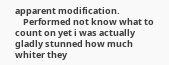apparent modification.
    Performed not know what to count on yet i was actually gladly stunned how much whiter they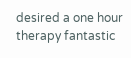desired a one hour therapy fantastic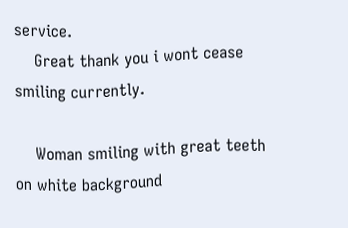service.
    Great thank you i wont cease smiling currently.

    Woman smiling with great teeth on white background